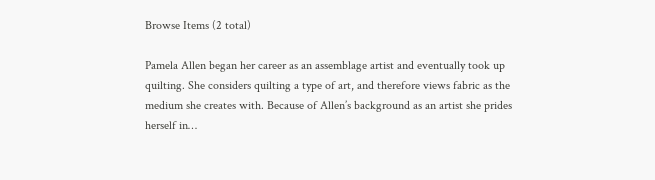Browse Items (2 total)

Pamela Allen began her career as an assemblage artist and eventually took up quilting. She considers quilting a type of art, and therefore views fabric as the medium she creates with. Because of Allen’s background as an artist she prides herself in…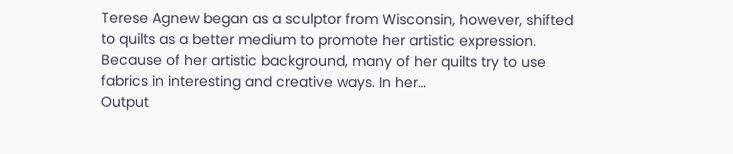Terese Agnew began as a sculptor from Wisconsin, however, shifted to quilts as a better medium to promote her artistic expression. Because of her artistic background, many of her quilts try to use fabrics in interesting and creative ways. In her…
Output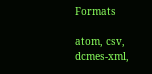Formats

atom, csv, dcmes-xml,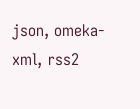json, omeka-xml, rss2